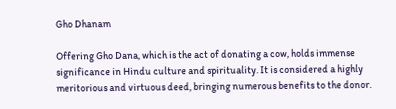Gho Dhanam

Offering Gho Dana, which is the act of donating a cow, holds immense significance in Hindu culture and spirituality. It is considered a highly meritorious and virtuous deed, bringing numerous benefits to the donor.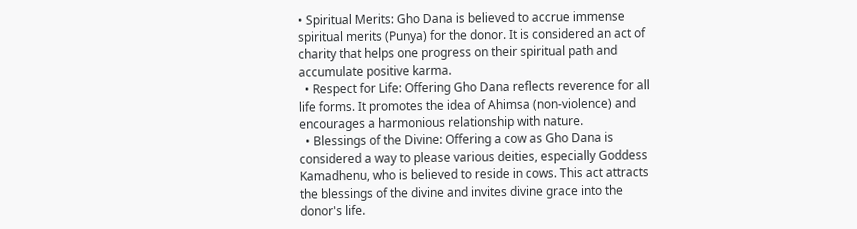• Spiritual Merits: Gho Dana is believed to accrue immense spiritual merits (Punya) for the donor. It is considered an act of charity that helps one progress on their spiritual path and accumulate positive karma.
  • Respect for Life: Offering Gho Dana reflects reverence for all life forms. It promotes the idea of Ahimsa (non-violence) and encourages a harmonious relationship with nature.
  • Blessings of the Divine: Offering a cow as Gho Dana is considered a way to please various deities, especially Goddess Kamadhenu, who is believed to reside in cows. This act attracts the blessings of the divine and invites divine grace into the donor's life.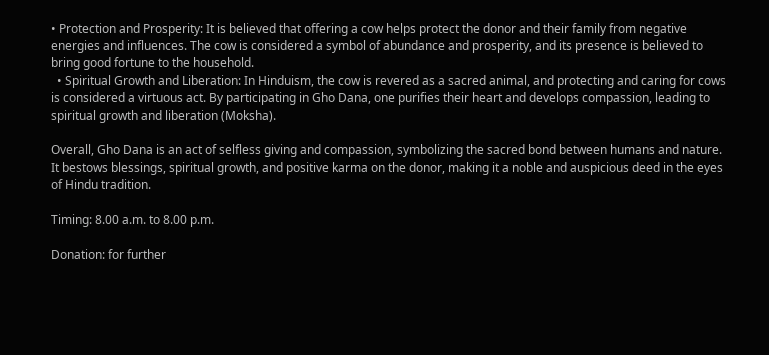• Protection and Prosperity: It is believed that offering a cow helps protect the donor and their family from negative energies and influences. The cow is considered a symbol of abundance and prosperity, and its presence is believed to bring good fortune to the household.
  • Spiritual Growth and Liberation: In Hinduism, the cow is revered as a sacred animal, and protecting and caring for cows is considered a virtuous act. By participating in Gho Dana, one purifies their heart and develops compassion, leading to spiritual growth and liberation (Moksha).

Overall, Gho Dana is an act of selfless giving and compassion, symbolizing the sacred bond between humans and nature. It bestows blessings, spiritual growth, and positive karma on the donor, making it a noble and auspicious deed in the eyes of Hindu tradition.

Timing: 8.00 a.m. to 8.00 p.m.

Donation: for further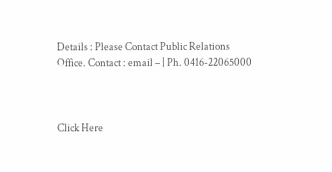Details : Please Contact Public Relations Office. Contact : email – | Ph. 0416-22065000



Click Here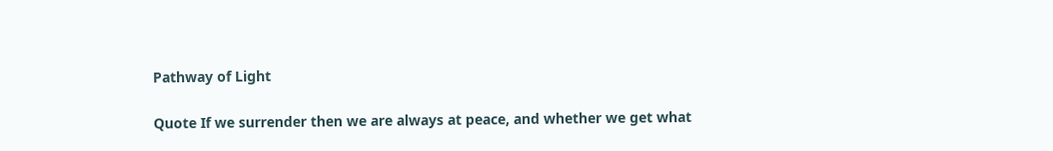Pathway of Light

Quote If we surrender then we are always at peace, and whether we get what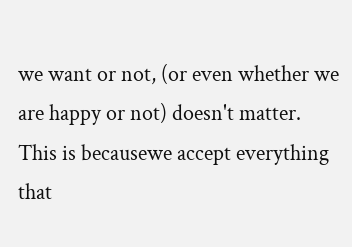we want or not, (or even whether we are happy or not) doesn't matter. This is becausewe accept everything that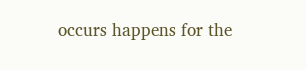occurs happens for the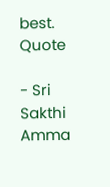best.    Quote

- Sri Sakthi Amma